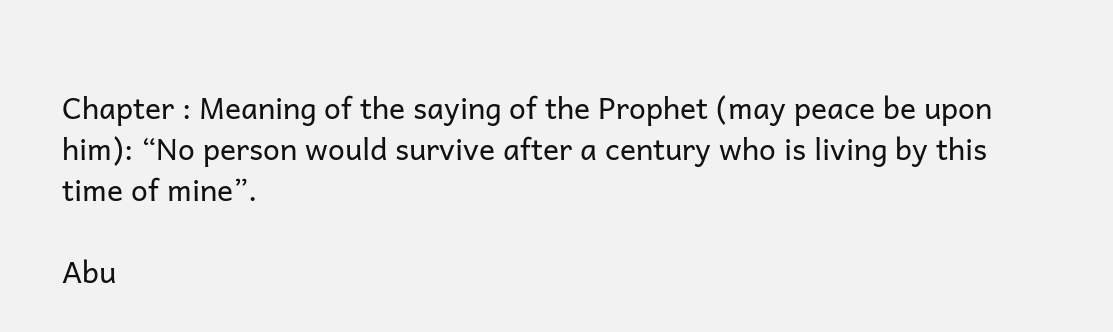Chapter : Meaning of the saying of the Prophet (may peace be upon him): “No person would survive after a century who is living by this time of mine”.

Abu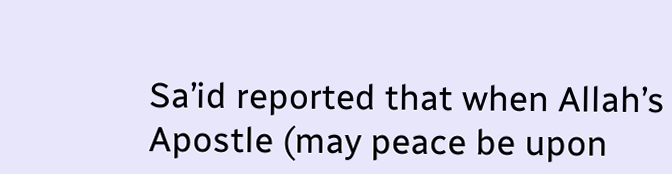Sa’id reported that when Allah’s Apostle (may peace be upon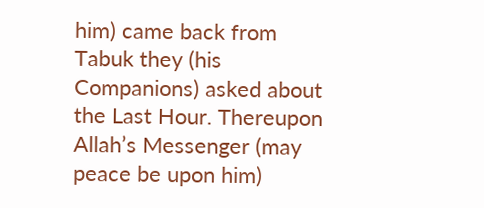him) came back from Tabuk they (his Companions) asked about the Last Hour. Thereupon Allah’s Messenger (may peace be upon him)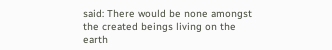said: There would be none amongst the created beings living on the earth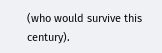(who would survive this century).